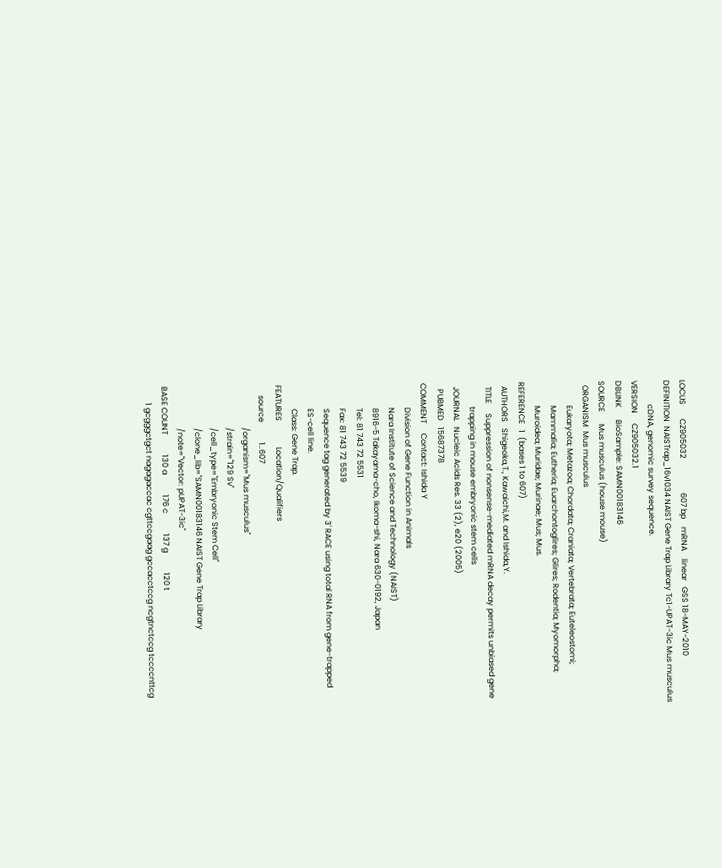LOCUS       CZ905032                 607 bp    mRNA    linear   GSS 18-MAY-2010
DEFINITION  NAISTrap_16v1034 NAIST Gene Trap Library Tc1-UPAT-3ic Mus musculus
            cDNA, genomic survey sequence.
VERSION     CZ905032.1
DBLINK      BioSample: SAMN00183146
SOURCE      Mus musculus (house mouse)
  ORGANISM  Mus musculus
            Eukaryota; Metazoa; Chordata; Craniata; Vertebrata; Euteleostomi;
            Mammalia; Eutheria; Euarchontoglires; Glires; Rodentia; Myomorpha;
            Muroidea; Muridae; Murinae; Mus; Mus.
REFERENCE   1  (bases 1 to 607)
  AUTHORS   Shigeoka,T., Kawaichi,M. and Ishida,Y.
  TITLE     Suppression of nonsense-mediated mRNA decay permits unbiased gene
            trapping in mouse embryonic stem cells
  JOURNAL   Nucleic Acids Res. 33 (2), e20 (2005)
   PUBMED   15687378
COMMENT     Contact: Ishida Y
            Division of Gene Function in Animals
            Nara Institute of Science and Technology (NAIST)
            8916-5 Takayama-cho, Ikoma-shi, Nara 630-0192, Japan
            Tel: 81 743 72 5531
            Fax: 81 743 72 5539
            Sequence tag generated by 3' RACE using total RNA from gene-trapped
            ES-cell line.
            Class: Gene Trap.
FEATURES             Location/Qualifiers
     source          1..607
                     /organism="Mus musculus"
                     /strain="129 Sv"
                     /cell_type="Embryonic Stem Cell"
                     /clone_lib="SAMN00183146 NAIST Gene Trap Library
                     /note="Vector: pUPAT-3ic"
BASE COUNT          130 a          176 c          137 g          120 t
        1 gcgggctgct nagagaccac cgttccgaag gccacctccg ncgtnctccg tccccnttcg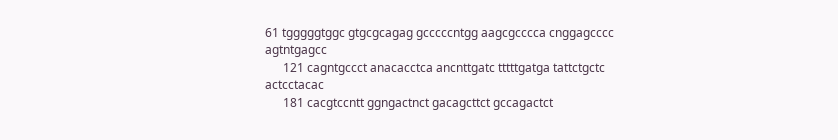61 tgggggtggc gtgcgcagag gcccccntgg aagcgcccca cnggagcccc agtntgagcc
      121 cagntgccct anacacctca ancnttgatc tttttgatga tattctgctc actcctacac
      181 cacgtccntt ggngactnct gacagcttct gccagactct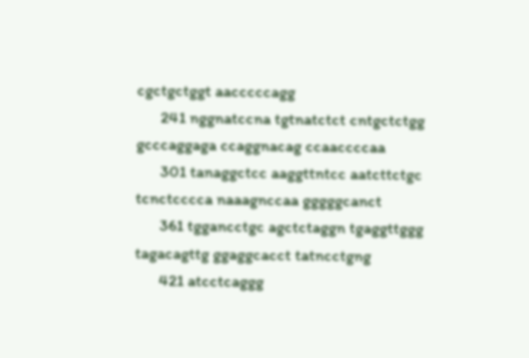cgctgctggt aacccccagg
      241 nggnatccna tgtnatctct cntgctctgg gcccaggaga ccaggnacag ccaaccccaa
      301 tanaggctcc aaggttntcc aatcttctgc tcnctcccca naaagnccaa gggggcanct
      361 tggancctgc agctctaggn tgaggttggg tagacagttg ggaggcacct tatncctgng
      421 atcctcaggg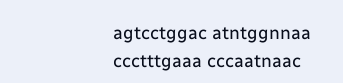agtcctggac atntggnnaa ccctttgaaa cccaatnaac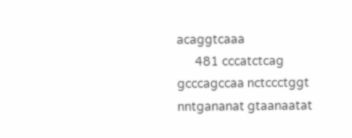acaggtcaaa
      481 cccatctcag gcccagccaa nctccctggt nntgananat gtaanaatat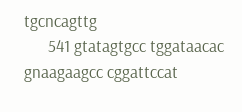tgcncagttg
      541 gtatagtgcc tggataacac gnaagaagcc cggattccat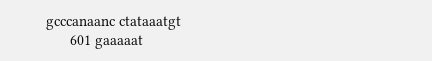gcccanaanc ctataaatgt
      601 gaaaaat